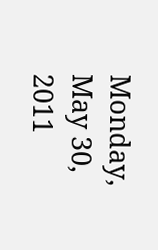Monday, May 30, 2011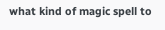what kind of magic spell to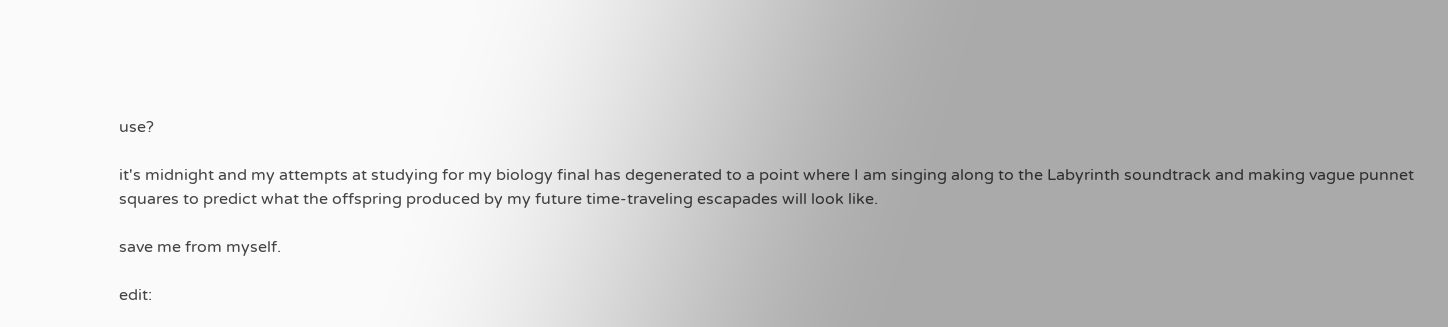use?

it's midnight and my attempts at studying for my biology final has degenerated to a point where I am singing along to the Labyrinth soundtrack and making vague punnet squares to predict what the offspring produced by my future time-traveling escapades will look like.

save me from myself.

edit: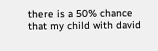there is a 50% chance that my child with david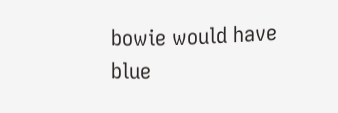bowie would have blue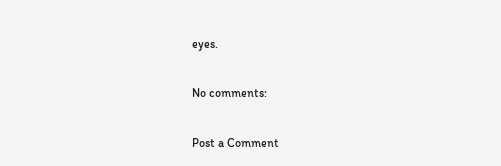eyes.

No comments:

Post a Comment